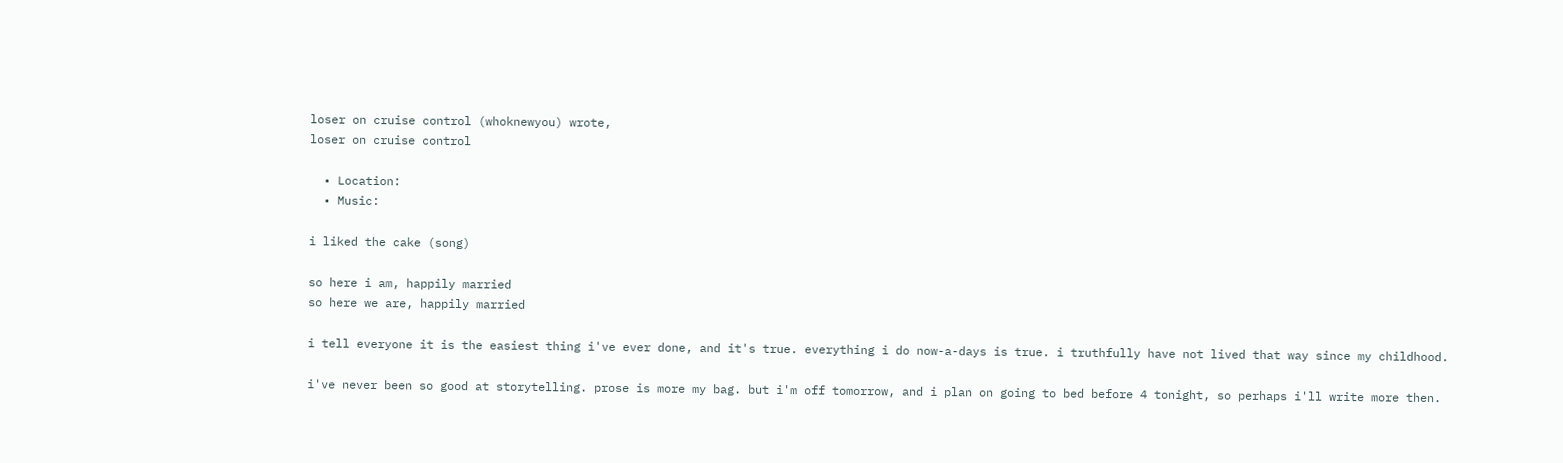loser on cruise control (whoknewyou) wrote,
loser on cruise control

  • Location:
  • Music:

i liked the cake (song)

so here i am, happily married
so here we are, happily married

i tell everyone it is the easiest thing i've ever done, and it's true. everything i do now-a-days is true. i truthfully have not lived that way since my childhood.

i've never been so good at storytelling. prose is more my bag. but i'm off tomorrow, and i plan on going to bed before 4 tonight, so perhaps i'll write more then.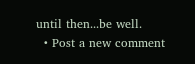until then...be well.
  • Post a new comment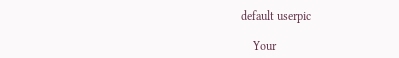default userpic

    Your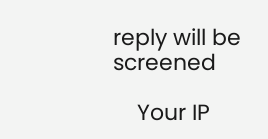reply will be screened

    Your IP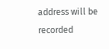address will be recorded